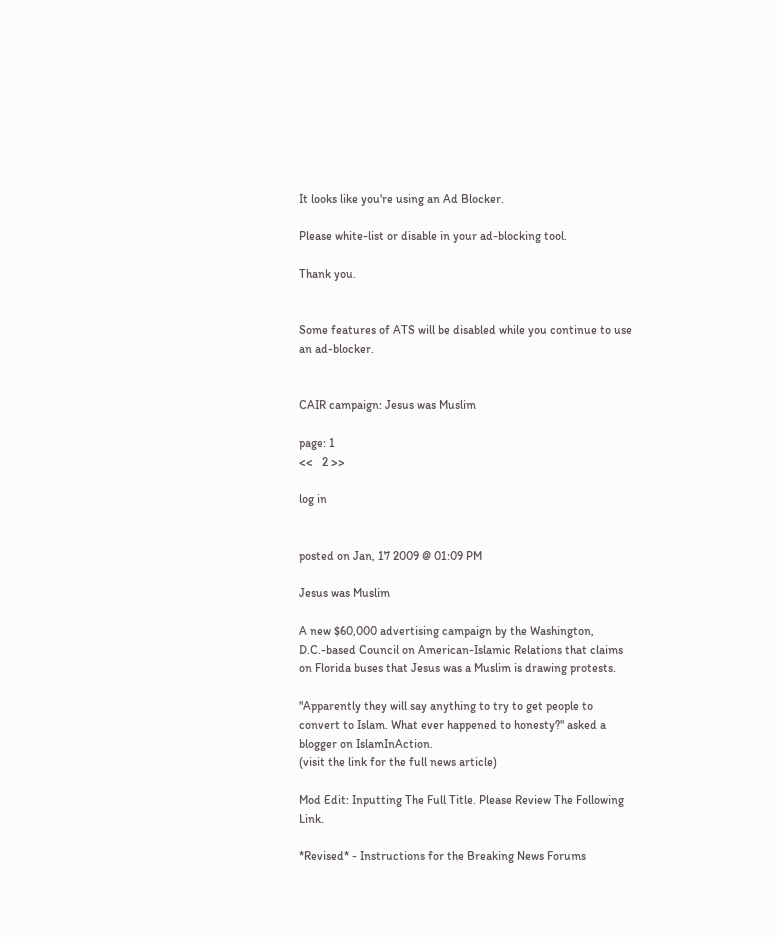It looks like you're using an Ad Blocker.

Please white-list or disable in your ad-blocking tool.

Thank you.


Some features of ATS will be disabled while you continue to use an ad-blocker.


CAIR campaign: Jesus was Muslim

page: 1
<<   2 >>

log in


posted on Jan, 17 2009 @ 01:09 PM

Jesus was Muslim

A new $60,000 advertising campaign by the Washington, D.C.-based Council on American-Islamic Relations that claims on Florida buses that Jesus was a Muslim is drawing protests.

"Apparently they will say anything to try to get people to convert to Islam. What ever happened to honesty?" asked a blogger on IslamInAction.
(visit the link for the full news article)

Mod Edit: Inputting The Full Title. Please Review The Following Link.

*Revised* - Instructions for the Breaking News Forums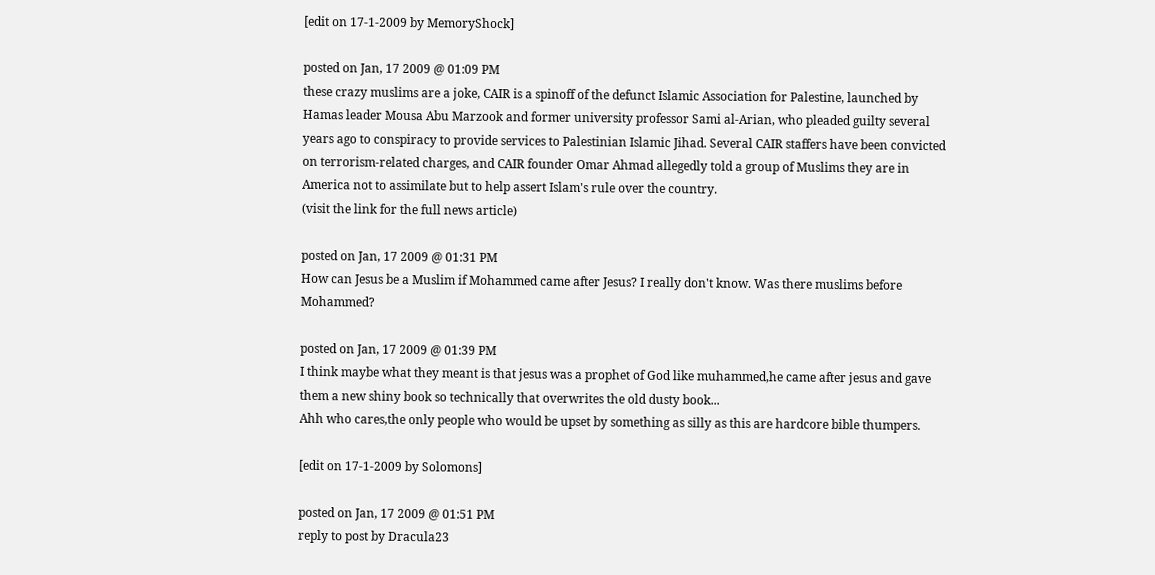[edit on 17-1-2009 by MemoryShock]

posted on Jan, 17 2009 @ 01:09 PM
these crazy muslims are a joke, CAIR is a spinoff of the defunct Islamic Association for Palestine, launched by Hamas leader Mousa Abu Marzook and former university professor Sami al-Arian, who pleaded guilty several years ago to conspiracy to provide services to Palestinian Islamic Jihad. Several CAIR staffers have been convicted on terrorism-related charges, and CAIR founder Omar Ahmad allegedly told a group of Muslims they are in America not to assimilate but to help assert Islam's rule over the country.
(visit the link for the full news article)

posted on Jan, 17 2009 @ 01:31 PM
How can Jesus be a Muslim if Mohammed came after Jesus? I really don't know. Was there muslims before Mohammed?

posted on Jan, 17 2009 @ 01:39 PM
I think maybe what they meant is that jesus was a prophet of God like muhammed,he came after jesus and gave them a new shiny book so technically that overwrites the old dusty book...
Ahh who cares,the only people who would be upset by something as silly as this are hardcore bible thumpers.

[edit on 17-1-2009 by Solomons]

posted on Jan, 17 2009 @ 01:51 PM
reply to post by Dracula23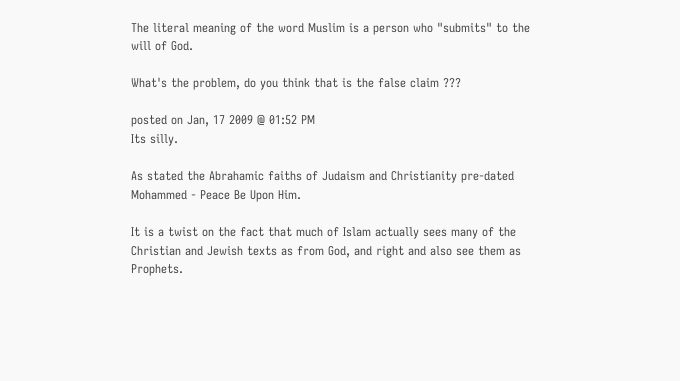The literal meaning of the word Muslim is a person who "submits" to the will of God.

What's the problem, do you think that is the false claim ???

posted on Jan, 17 2009 @ 01:52 PM
Its silly.

As stated the Abrahamic faiths of Judaism and Christianity pre-dated Mohammed - Peace Be Upon Him.

It is a twist on the fact that much of Islam actually sees many of the Christian and Jewish texts as from God, and right and also see them as Prophets.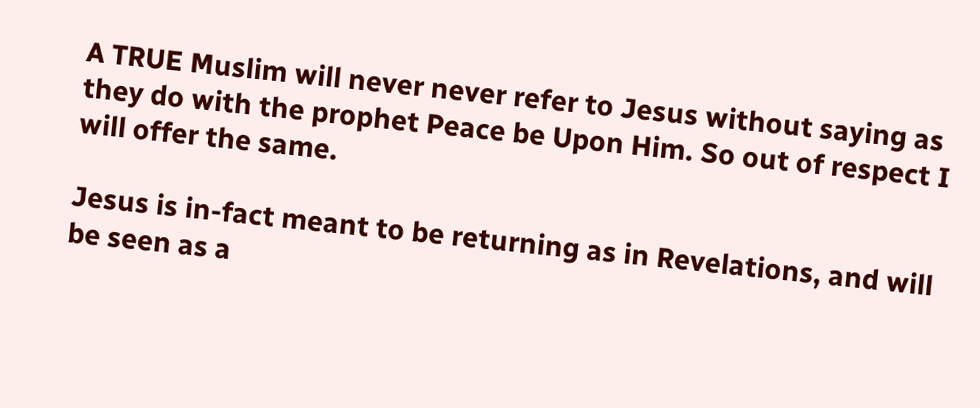A TRUE Muslim will never never refer to Jesus without saying as they do with the prophet Peace be Upon Him. So out of respect I will offer the same.

Jesus is in-fact meant to be returning as in Revelations, and will be seen as a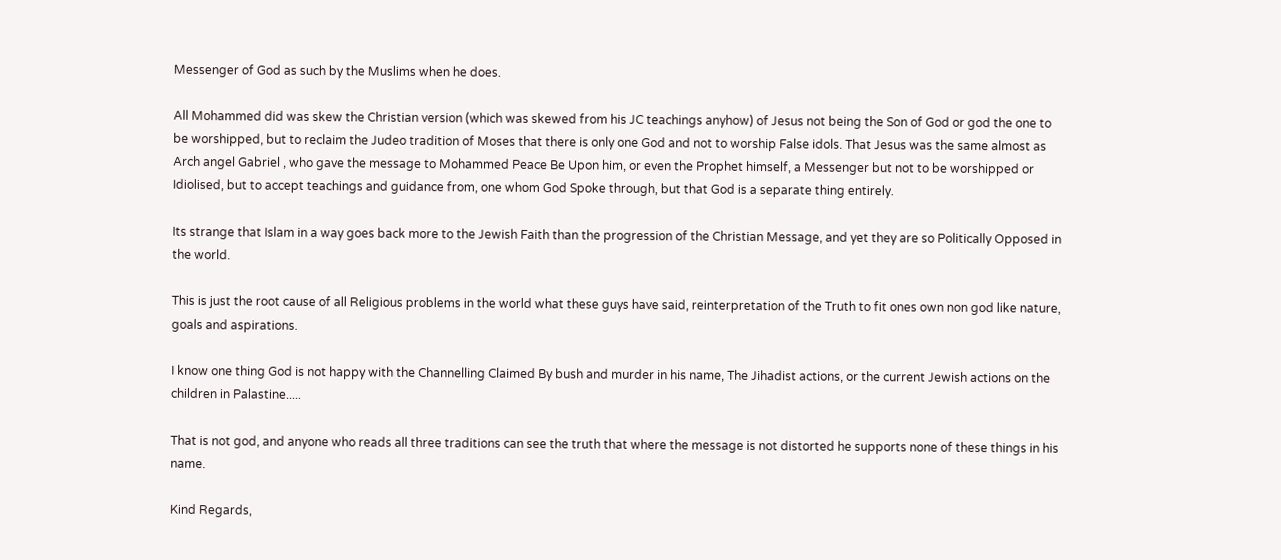Messenger of God as such by the Muslims when he does.

All Mohammed did was skew the Christian version (which was skewed from his JC teachings anyhow) of Jesus not being the Son of God or god the one to be worshipped, but to reclaim the Judeo tradition of Moses that there is only one God and not to worship False idols. That Jesus was the same almost as Arch angel Gabriel , who gave the message to Mohammed Peace Be Upon him, or even the Prophet himself, a Messenger but not to be worshipped or Idiolised, but to accept teachings and guidance from, one whom God Spoke through, but that God is a separate thing entirely.

Its strange that Islam in a way goes back more to the Jewish Faith than the progression of the Christian Message, and yet they are so Politically Opposed in the world.

This is just the root cause of all Religious problems in the world what these guys have said, reinterpretation of the Truth to fit ones own non god like nature, goals and aspirations.

I know one thing God is not happy with the Channelling Claimed By bush and murder in his name, The Jihadist actions, or the current Jewish actions on the children in Palastine.....

That is not god, and anyone who reads all three traditions can see the truth that where the message is not distorted he supports none of these things in his name.

Kind Regards,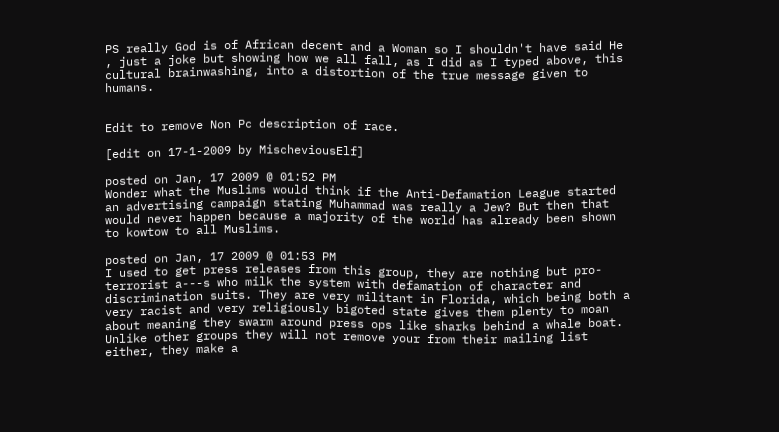PS really God is of African decent and a Woman so I shouldn't have said He
, just a joke but showing how we all fall, as I did as I typed above, this cultural brainwashing, into a distortion of the true message given to humans.


Edit to remove Non Pc description of race.

[edit on 17-1-2009 by MischeviousElf]

posted on Jan, 17 2009 @ 01:52 PM
Wonder what the Muslims would think if the Anti-Defamation League started an advertising campaign stating Muhammad was really a Jew? But then that would never happen because a majority of the world has already been shown to kowtow to all Muslims.

posted on Jan, 17 2009 @ 01:53 PM
I used to get press releases from this group, they are nothing but pro-terrorist a---s who milk the system with defamation of character and discrimination suits. They are very militant in Florida, which being both a very racist and very religiously bigoted state gives them plenty to moan about meaning they swarm around press ops like sharks behind a whale boat. Unlike other groups they will not remove your from their mailing list either, they make a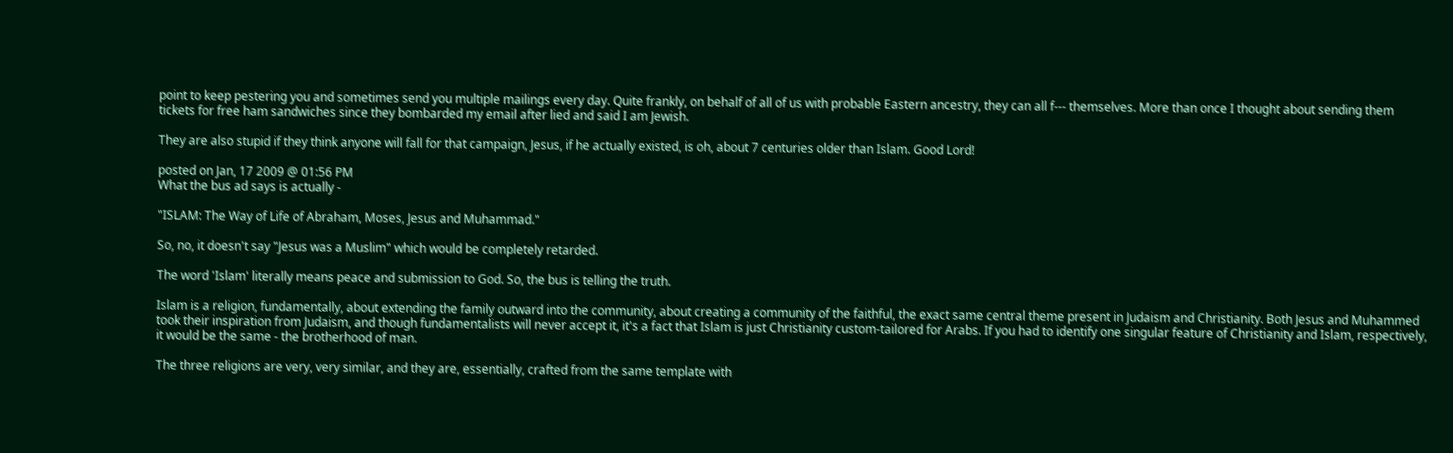point to keep pestering you and sometimes send you multiple mailings every day. Quite frankly, on behalf of all of us with probable Eastern ancestry, they can all f--- themselves. More than once I thought about sending them tickets for free ham sandwiches since they bombarded my email after lied and said I am Jewish.

They are also stupid if they think anyone will fall for that campaign, Jesus, if he actually existed, is oh, about 7 centuries older than Islam. Good Lord!

posted on Jan, 17 2009 @ 01:56 PM
What the bus ad says is actually -

"ISLAM: The Way of Life of Abraham, Moses, Jesus and Muhammad."

So, no, it doesn't say "Jesus was a Muslim" which would be completely retarded.

The word 'Islam' literally means peace and submission to God. So, the bus is telling the truth.

Islam is a religion, fundamentally, about extending the family outward into the community, about creating a community of the faithful, the exact same central theme present in Judaism and Christianity. Both Jesus and Muhammed took their inspiration from Judaism, and though fundamentalists will never accept it, it's a fact that Islam is just Christianity custom-tailored for Arabs. If you had to identify one singular feature of Christianity and Islam, respectively, it would be the same - the brotherhood of man.

The three religions are very, very similar, and they are, essentially, crafted from the same template with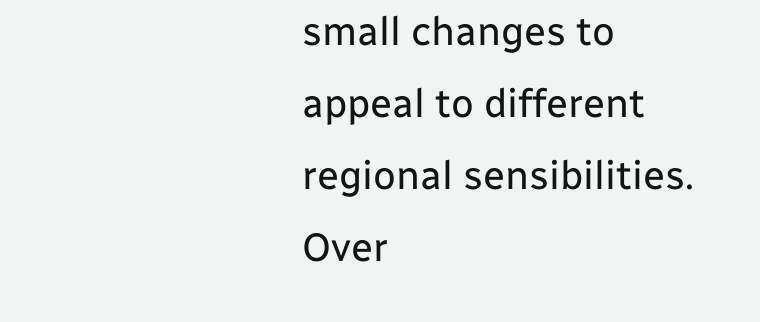small changes to appeal to different regional sensibilities. Over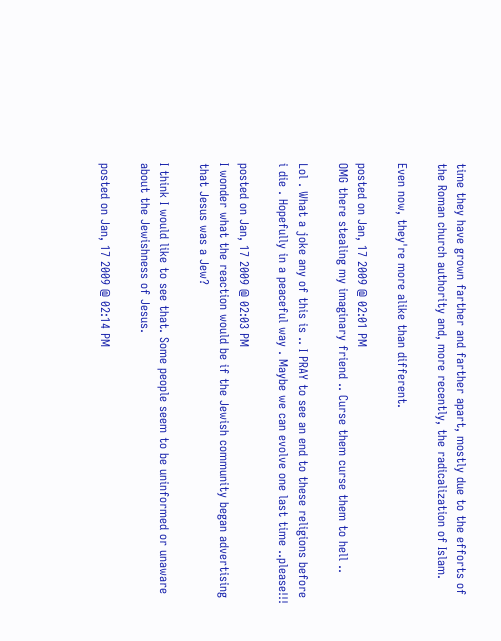time they have grown farther and farther apart, mostly due to the efforts of the Roman church authority and, more recently, the radicalization of Islam.

Even now, they're more alike than different.

posted on Jan, 17 2009 @ 02:01 PM
OMG there stealing my imaginary friend .. Curse them curse them to hell ..

Lol . What a joke any of this is .. I PRAY to see an end to these religions before i die . Hopefully in a peaceful way . Maybe we can evolve one last time ..please!!!

posted on Jan, 17 2009 @ 02:03 PM
I wonder what the reaction would be if the Jewish community began advertising that Jesus was a Jew?

I think I would like to see that. Some people seem to be uninformed or unaware about the Jewishness of Jesus.

posted on Jan, 17 2009 @ 02:14 PM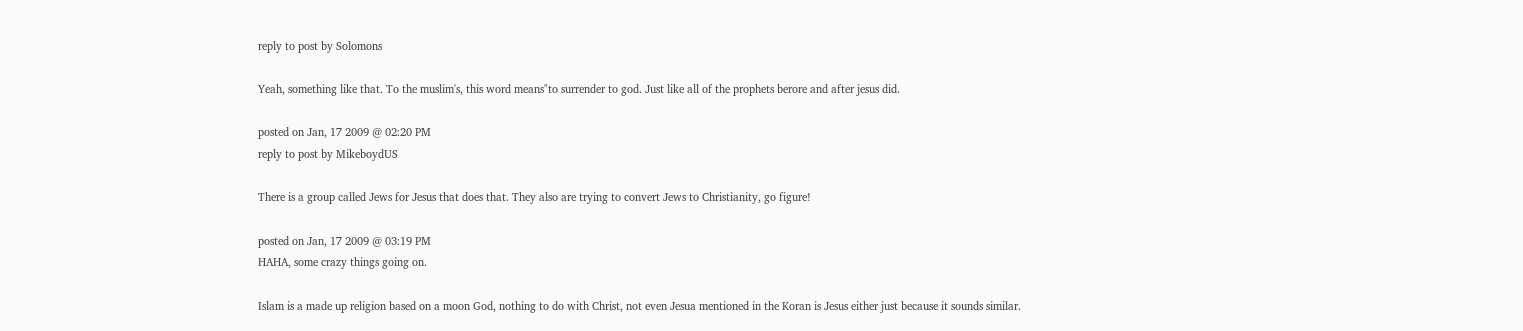reply to post by Solomons

Yeah, something like that. To the muslim's, this word means"to surrender to god. Just like all of the prophets berore and after jesus did.

posted on Jan, 17 2009 @ 02:20 PM
reply to post by MikeboydUS

There is a group called Jews for Jesus that does that. They also are trying to convert Jews to Christianity, go figure!

posted on Jan, 17 2009 @ 03:19 PM
HAHA, some crazy things going on.

Islam is a made up religion based on a moon God, nothing to do with Christ, not even Jesua mentioned in the Koran is Jesus either just because it sounds similar.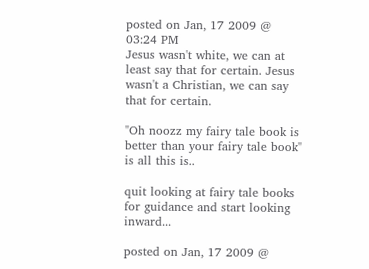posted on Jan, 17 2009 @ 03:24 PM
Jesus wasn't white, we can at least say that for certain. Jesus wasn't a Christian, we can say that for certain.

"Oh noozz my fairy tale book is better than your fairy tale book" is all this is..

quit looking at fairy tale books for guidance and start looking inward...

posted on Jan, 17 2009 @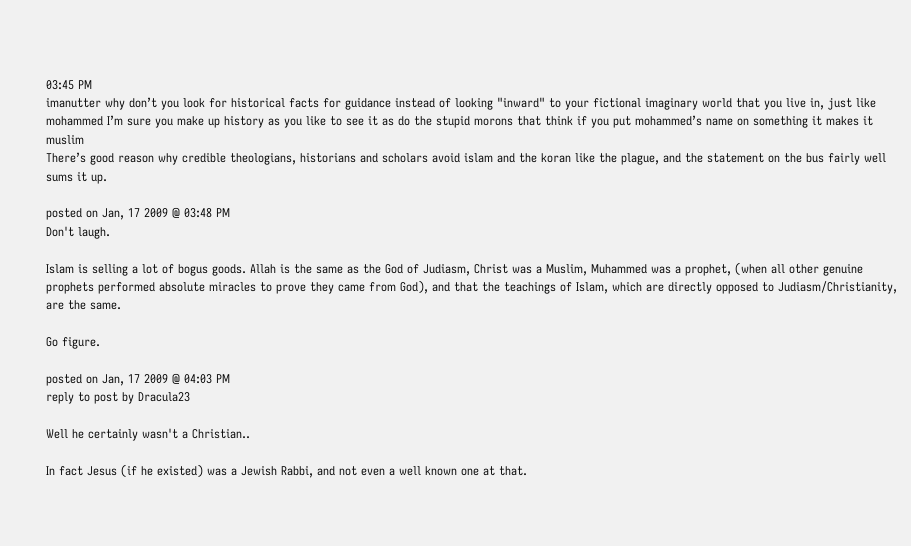03:45 PM
imanutter why don’t you look for historical facts for guidance instead of looking "inward" to your fictional imaginary world that you live in, just like mohammed I’m sure you make up history as you like to see it as do the stupid morons that think if you put mohammed’s name on something it makes it muslim
There’s good reason why credible theologians, historians and scholars avoid islam and the koran like the plague, and the statement on the bus fairly well sums it up.

posted on Jan, 17 2009 @ 03:48 PM
Don't laugh.

Islam is selling a lot of bogus goods. Allah is the same as the God of Judiasm, Christ was a Muslim, Muhammed was a prophet, (when all other genuine prophets performed absolute miracles to prove they came from God), and that the teachings of Islam, which are directly opposed to Judiasm/Christianity, are the same.

Go figure.

posted on Jan, 17 2009 @ 04:03 PM
reply to post by Dracula23

Well he certainly wasn't a Christian..

In fact Jesus (if he existed) was a Jewish Rabbi, and not even a well known one at that.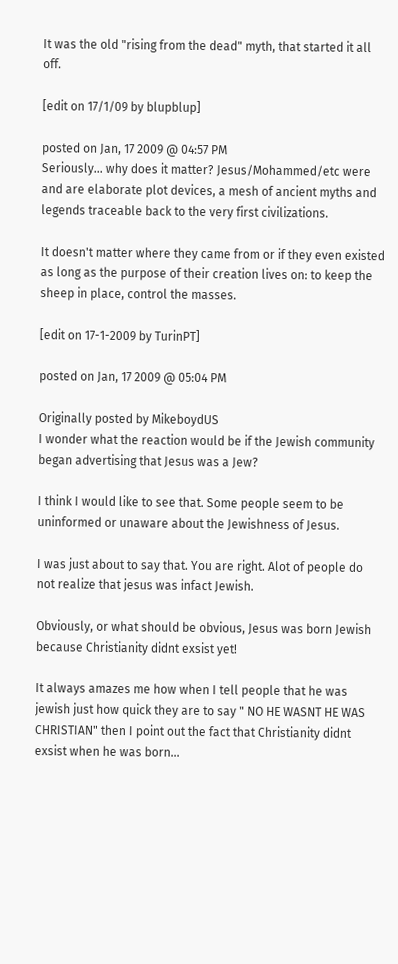It was the old "rising from the dead" myth, that started it all off.

[edit on 17/1/09 by blupblup]

posted on Jan, 17 2009 @ 04:57 PM
Seriously... why does it matter? Jesus/Mohammed/etc were and are elaborate plot devices, a mesh of ancient myths and legends traceable back to the very first civilizations.

It doesn't matter where they came from or if they even existed as long as the purpose of their creation lives on: to keep the sheep in place, control the masses.

[edit on 17-1-2009 by TurinPT]

posted on Jan, 17 2009 @ 05:04 PM

Originally posted by MikeboydUS
I wonder what the reaction would be if the Jewish community began advertising that Jesus was a Jew?

I think I would like to see that. Some people seem to be uninformed or unaware about the Jewishness of Jesus.

I was just about to say that. You are right. Alot of people do not realize that jesus was infact Jewish.

Obviously, or what should be obvious, Jesus was born Jewish because Christianity didnt exsist yet!

It always amazes me how when I tell people that he was jewish just how quick they are to say " NO HE WASNT HE WAS CHRISTIAN" then I point out the fact that Christianity didnt exsist when he was born...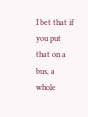I bet that if you put that on a bus, a whole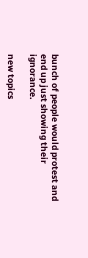bunch of people would protest and end up just showing their ignorance.

new topics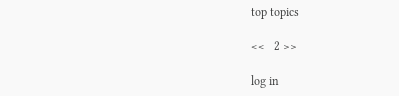top topics

<<   2 >>

log in